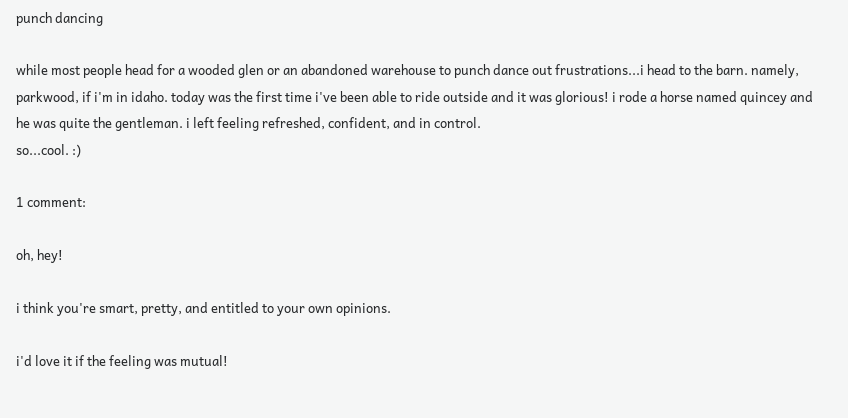punch dancing

while most people head for a wooded glen or an abandoned warehouse to punch dance out frustrations...i head to the barn. namely, parkwood, if i'm in idaho. today was the first time i've been able to ride outside and it was glorious! i rode a horse named quincey and he was quite the gentleman. i left feeling refreshed, confident, and in control.
so...cool. :)

1 comment:

oh, hey!

i think you're smart, pretty, and entitled to your own opinions.

i'd love it if the feeling was mutual!